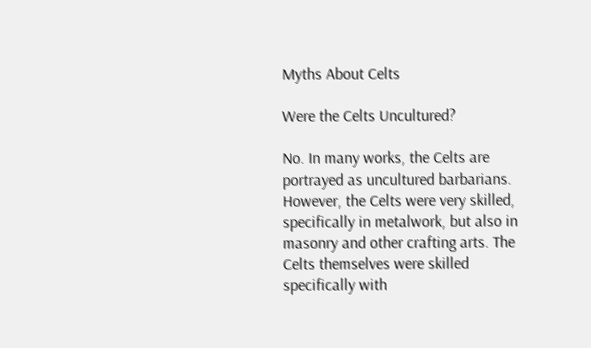Myths About Celts

Were the Celts Uncultured?

No. In many works, the Celts are portrayed as uncultured barbarians. However, the Celts were very skilled, specifically in metalwork, but also in masonry and other crafting arts. The Celts themselves were skilled specifically with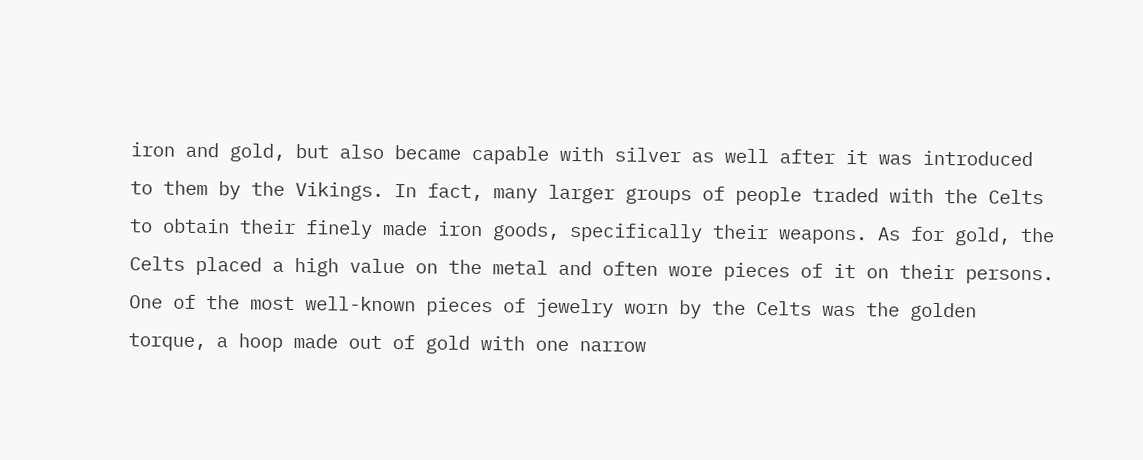iron and gold, but also became capable with silver as well after it was introduced to them by the Vikings. In fact, many larger groups of people traded with the Celts to obtain their finely made iron goods, specifically their weapons. As for gold, the Celts placed a high value on the metal and often wore pieces of it on their persons. One of the most well-known pieces of jewelry worn by the Celts was the golden torque, a hoop made out of gold with one narrow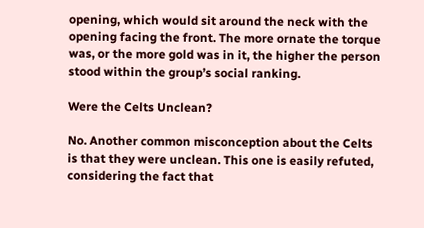opening, which would sit around the neck with the opening facing the front. The more ornate the torque was, or the more gold was in it, the higher the person stood within the group’s social ranking.

Were the Celts Unclean?

No. Another common misconception about the Celts is that they were unclean. This one is easily refuted, considering the fact that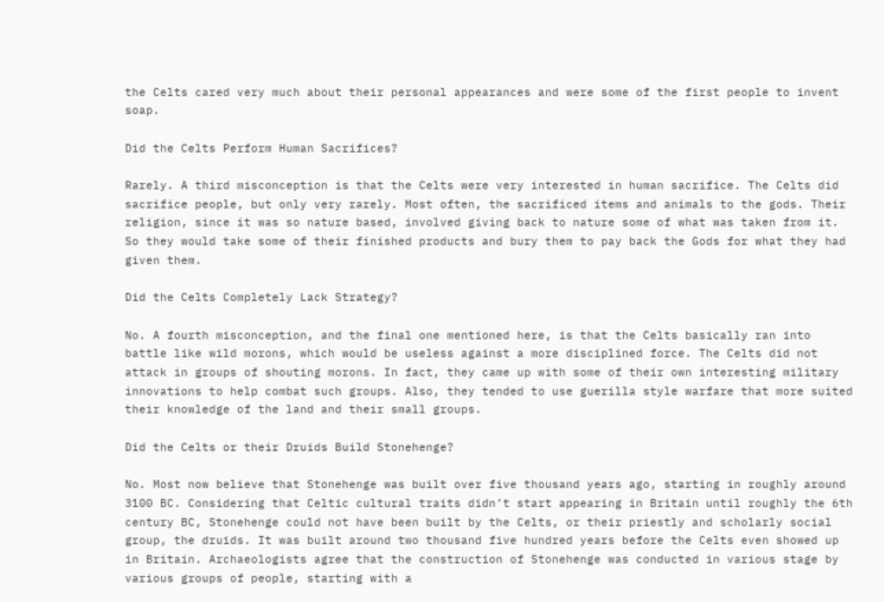the Celts cared very much about their personal appearances and were some of the first people to invent soap.

Did the Celts Perform Human Sacrifices?

Rarely. A third misconception is that the Celts were very interested in human sacrifice. The Celts did sacrifice people, but only very rarely. Most often, the sacrificed items and animals to the gods. Their religion, since it was so nature based, involved giving back to nature some of what was taken from it. So they would take some of their finished products and bury them to pay back the Gods for what they had given them.

Did the Celts Completely Lack Strategy?

No. A fourth misconception, and the final one mentioned here, is that the Celts basically ran into battle like wild morons, which would be useless against a more disciplined force. The Celts did not attack in groups of shouting morons. In fact, they came up with some of their own interesting military innovations to help combat such groups. Also, they tended to use guerilla style warfare that more suited their knowledge of the land and their small groups.

Did the Celts or their Druids Build Stonehenge?

No. Most now believe that Stonehenge was built over five thousand years ago, starting in roughly around 3100 BC. Considering that Celtic cultural traits didn’t start appearing in Britain until roughly the 6th century BC, Stonehenge could not have been built by the Celts, or their priestly and scholarly social group, the druids. It was built around two thousand five hundred years before the Celts even showed up in Britain. Archaeologists agree that the construction of Stonehenge was conducted in various stage by various groups of people, starting with a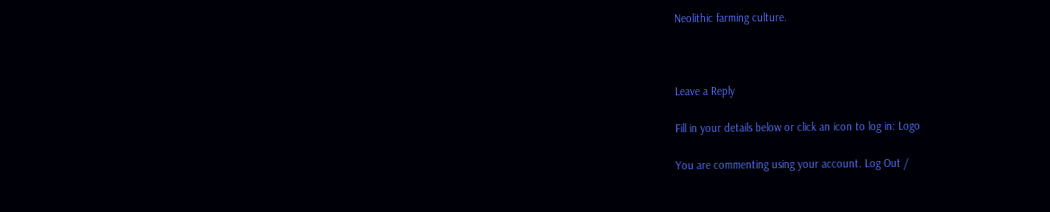Neolithic farming culture.



Leave a Reply

Fill in your details below or click an icon to log in: Logo

You are commenting using your account. Log Out /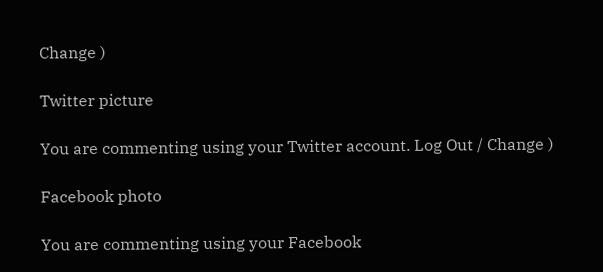Change )

Twitter picture

You are commenting using your Twitter account. Log Out / Change )

Facebook photo

You are commenting using your Facebook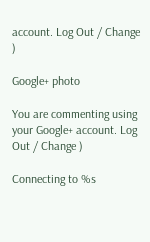account. Log Out / Change )

Google+ photo

You are commenting using your Google+ account. Log Out / Change )

Connecting to %s